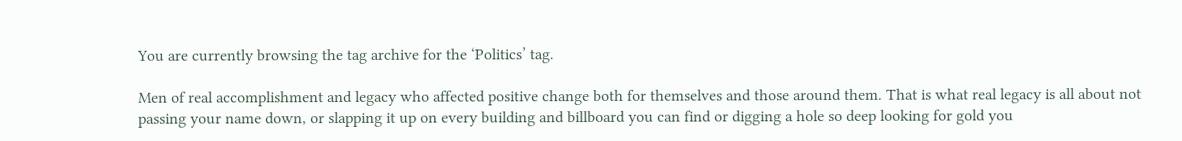You are currently browsing the tag archive for the ‘Politics’ tag.

Men of real accomplishment and legacy who affected positive change both for themselves and those around them. That is what real legacy is all about not passing your name down, or slapping it up on every building and billboard you can find or digging a hole so deep looking for gold you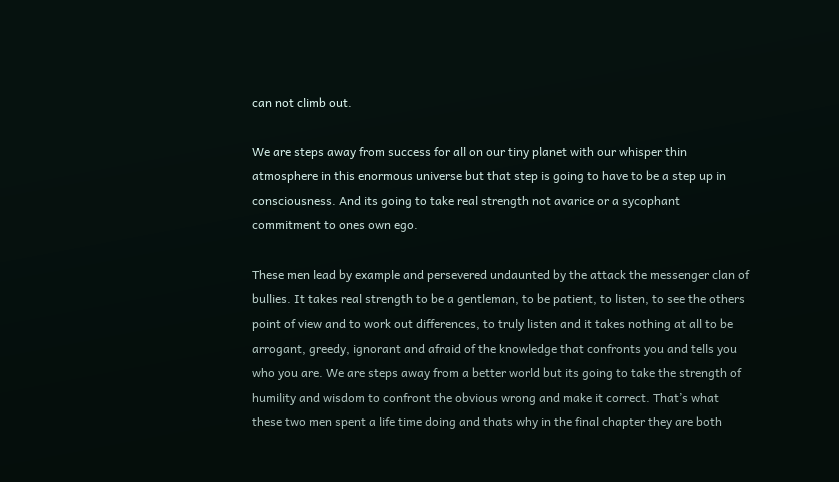can not climb out.

We are steps away from success for all on our tiny planet with our whisper thin atmosphere in this enormous universe but that step is going to have to be a step up in consciousness. And its going to take real strength not avarice or a sycophant commitment to ones own ego.

These men lead by example and persevered undaunted by the attack the messenger clan of bullies. It takes real strength to be a gentleman, to be patient, to listen, to see the others point of view and to work out differences, to truly listen and it takes nothing at all to be arrogant, greedy, ignorant and afraid of the knowledge that confronts you and tells you who you are. We are steps away from a better world but its going to take the strength of humility and wisdom to confront the obvious wrong and make it correct. That’s what these two men spent a life time doing and thats why in the final chapter they are both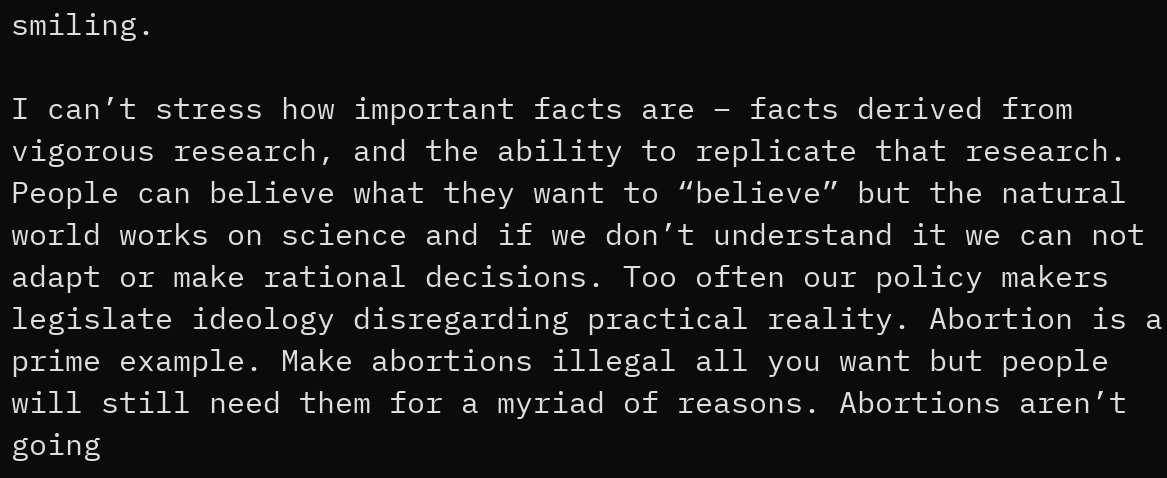smiling.

I can’t stress how important facts are – facts derived from vigorous research, and the ability to replicate that research. People can believe what they want to “believe” but the natural world works on science and if we don’t understand it we can not adapt or make rational decisions. Too often our policy makers legislate ideology disregarding practical reality. Abortion is a prime example. Make abortions illegal all you want but people will still need them for a myriad of reasons. Abortions aren’t going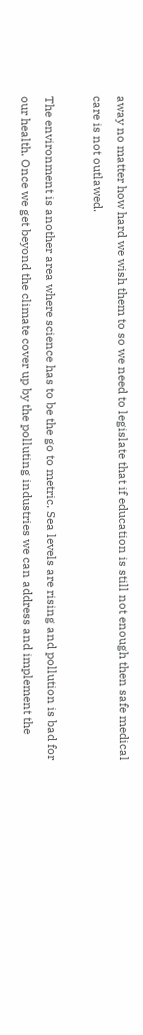away no matter how hard we wish them to so we need to legislate that if education is still not enough then safe medical care is not outlawed.

The environment is another area where science has to be the go to metric. Sea levels are rising and pollution is bad for our health. Once we get beyond the climate cover up by the polluting industries we can address and implement the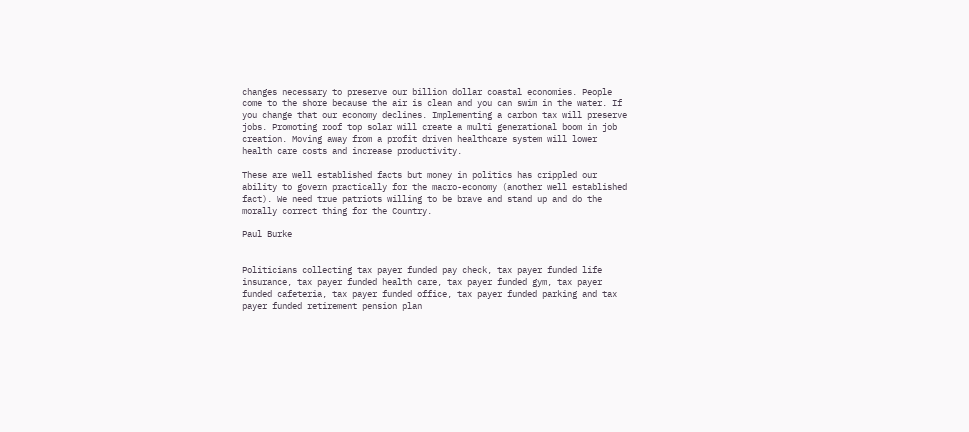changes necessary to preserve our billion dollar coastal economies. People come to the shore because the air is clean and you can swim in the water. If you change that our economy declines. Implementing a carbon tax will preserve jobs. Promoting roof top solar will create a multi generational boom in job creation. Moving away from a profit driven healthcare system will lower health care costs and increase productivity.

These are well established facts but money in politics has crippled our ability to govern practically for the macro-economy (another well established fact). We need true patriots willing to be brave and stand up and do the morally correct thing for the Country.

Paul Burke


Politicians collecting tax payer funded pay check, tax payer funded life insurance, tax payer funded health care, tax payer funded gym, tax payer funded cafeteria, tax payer funded office, tax payer funded parking and tax payer funded retirement pension plan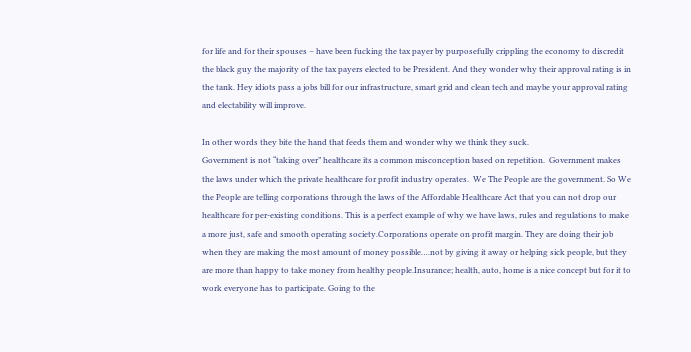for life and for their spouses – have been fucking the tax payer by purposefully crippling the economy to discredit the black guy the majority of the tax payers elected to be President. And they wonder why their approval rating is in the tank. Hey idiots pass a jobs bill for our infrastructure, smart grid and clean tech and maybe your approval rating and electability will improve.

In other words they bite the hand that feeds them and wonder why we think they suck.
Government is not “taking over” healthcare its a common misconception based on repetition.  Government makes the laws under which the private healthcare for profit industry operates.  We The People are the government. So We the People are telling corporations through the laws of the Affordable Healthcare Act that you can not drop our healthcare for per-existing conditions. This is a perfect example of why we have laws, rules and regulations to make a more just, safe and smooth operating society.Corporations operate on profit margin. They are doing their job when they are making the most amount of money possible….not by giving it away or helping sick people, but they are more than happy to take money from healthy people.Insurance; health, auto, home is a nice concept but for it to work everyone has to participate. Going to the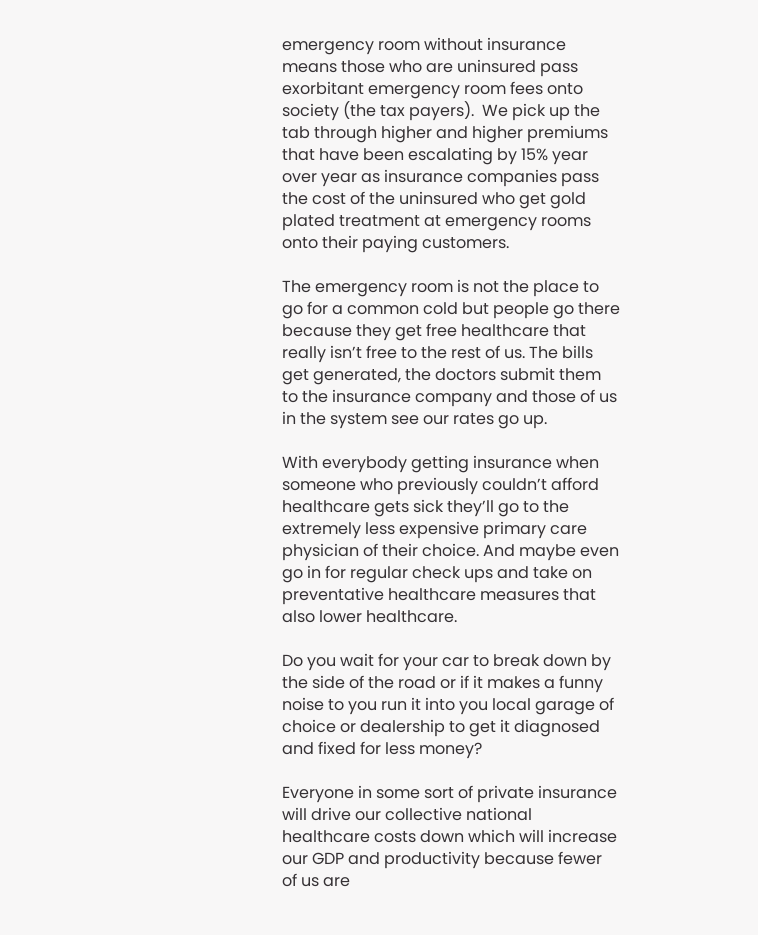emergency room without insurance means those who are uninsured pass exorbitant emergency room fees onto society (the tax payers).  We pick up the tab through higher and higher premiums that have been escalating by 15% year over year as insurance companies pass the cost of the uninsured who get gold plated treatment at emergency rooms onto their paying customers.

The emergency room is not the place to go for a common cold but people go there because they get free healthcare that really isn’t free to the rest of us. The bills get generated, the doctors submit them to the insurance company and those of us in the system see our rates go up.

With everybody getting insurance when someone who previously couldn’t afford healthcare gets sick they’ll go to the extremely less expensive primary care physician of their choice. And maybe even go in for regular check ups and take on preventative healthcare measures that also lower healthcare.

Do you wait for your car to break down by the side of the road or if it makes a funny noise to you run it into you local garage of choice or dealership to get it diagnosed and fixed for less money?

Everyone in some sort of private insurance will drive our collective national healthcare costs down which will increase our GDP and productivity because fewer of us are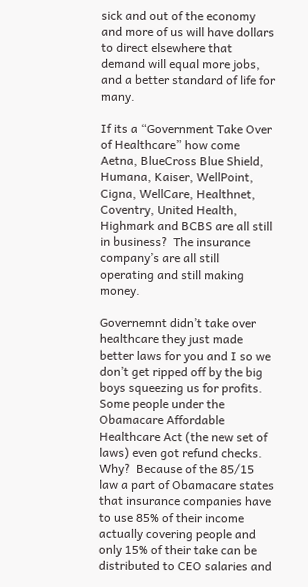sick and out of the economy and more of us will have dollars to direct elsewhere that demand will equal more jobs, and a better standard of life for many.

If its a “Government Take Over of Healthcare” how come Aetna, BlueCross Blue Shield, Humana, Kaiser, WellPoint, Cigna, WellCare, Healthnet, Coventry, United Health, Highmark and BCBS are all still in business?  The insurance company’s are all still operating and still making money.

Governemnt didn’t take over healthcare they just made better laws for you and I so we don’t get ripped off by the big boys squeezing us for profits.  Some people under the Obamacare Affordable Healthcare Act (the new set of laws) even got refund checks.  Why?  Because of the 85/15 law a part of Obamacare states that insurance companies have to use 85% of their income actually covering people and only 15% of their take can be distributed to CEO salaries and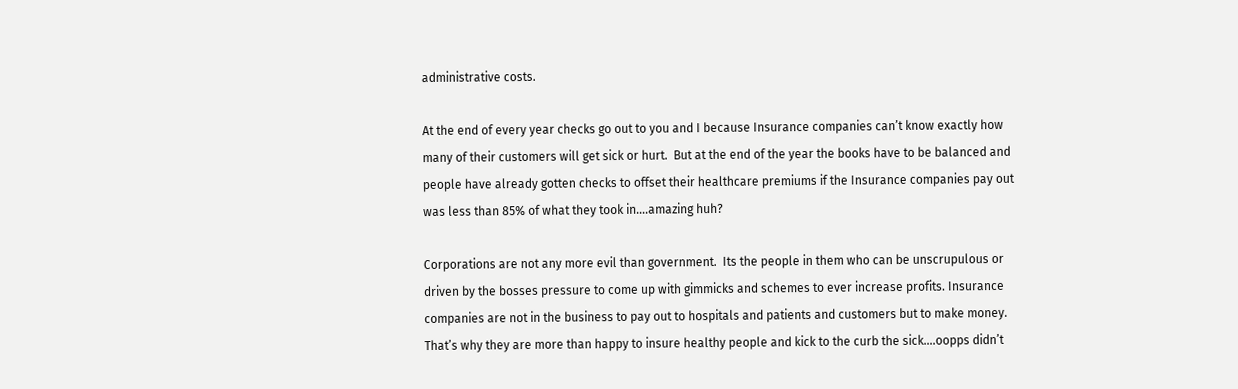administrative costs.

At the end of every year checks go out to you and I because Insurance companies can’t know exactly how many of their customers will get sick or hurt.  But at the end of the year the books have to be balanced and people have already gotten checks to offset their healthcare premiums if the Insurance companies pay out was less than 85% of what they took in….amazing huh?

Corporations are not any more evil than government.  Its the people in them who can be unscrupulous or driven by the bosses pressure to come up with gimmicks and schemes to ever increase profits. Insurance companies are not in the business to pay out to hospitals and patients and customers but to make money.  That’s why they are more than happy to insure healthy people and kick to the curb the sick….oopps didn’t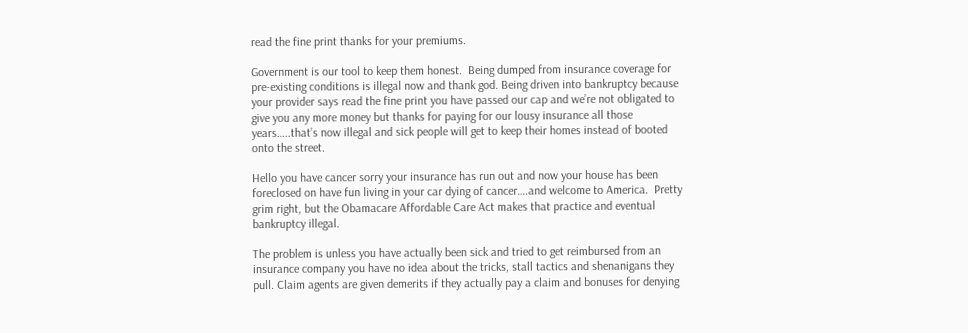read the fine print thanks for your premiums.

Government is our tool to keep them honest.  Being dumped from insurance coverage for pre-existing conditions is illegal now and thank god. Being driven into bankruptcy because your provider says read the fine print you have passed our cap and we’re not obligated to give you any more money but thanks for paying for our lousy insurance all those years…..that’s now illegal and sick people will get to keep their homes instead of booted onto the street.

Hello you have cancer sorry your insurance has run out and now your house has been foreclosed on have fun living in your car dying of cancer….and welcome to America.  Pretty grim right, but the Obamacare Affordable Care Act makes that practice and eventual bankruptcy illegal.

The problem is unless you have actually been sick and tried to get reimbursed from an insurance company you have no idea about the tricks, stall tactics and shenanigans they pull. Claim agents are given demerits if they actually pay a claim and bonuses for denying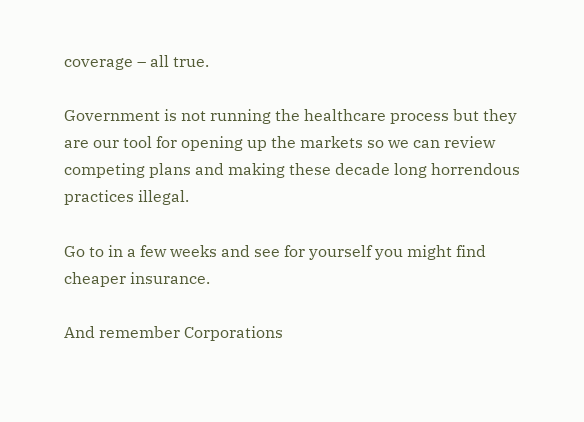coverage – all true.

Government is not running the healthcare process but they are our tool for opening up the markets so we can review competing plans and making these decade long horrendous practices illegal.

Go to in a few weeks and see for yourself you might find cheaper insurance.

And remember Corporations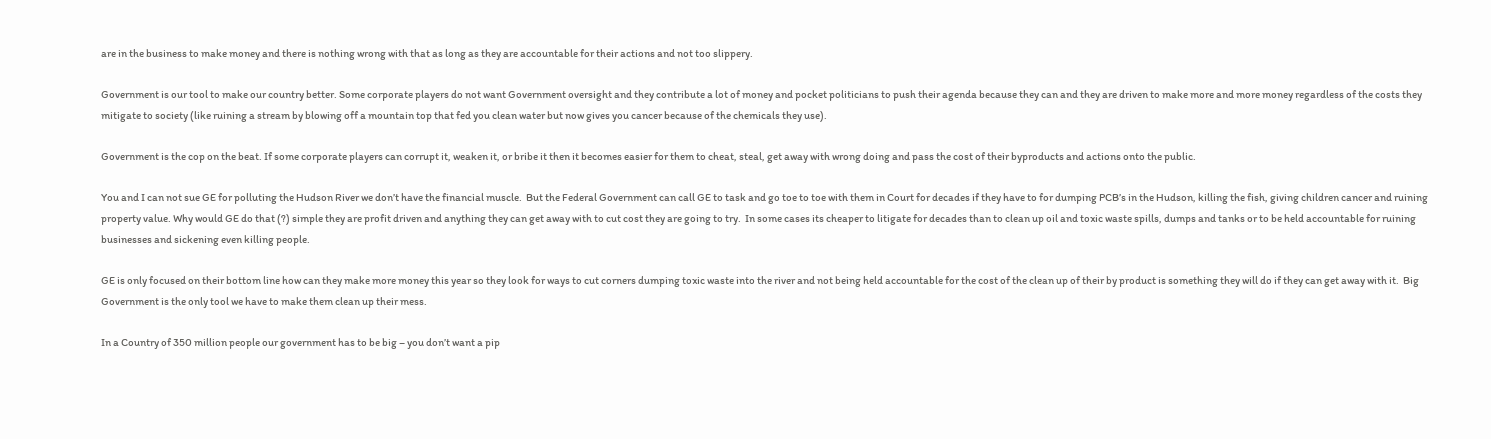are in the business to make money and there is nothing wrong with that as long as they are accountable for their actions and not too slippery.

Government is our tool to make our country better. Some corporate players do not want Government oversight and they contribute a lot of money and pocket politicians to push their agenda because they can and they are driven to make more and more money regardless of the costs they mitigate to society (like ruining a stream by blowing off a mountain top that fed you clean water but now gives you cancer because of the chemicals they use).

Government is the cop on the beat. If some corporate players can corrupt it, weaken it, or bribe it then it becomes easier for them to cheat, steal, get away with wrong doing and pass the cost of their byproducts and actions onto the public.

You and I can not sue GE for polluting the Hudson River we don’t have the financial muscle.  But the Federal Government can call GE to task and go toe to toe with them in Court for decades if they have to for dumping PCB’s in the Hudson, killing the fish, giving children cancer and ruining property value. Why would GE do that (?) simple they are profit driven and anything they can get away with to cut cost they are going to try.  In some cases its cheaper to litigate for decades than to clean up oil and toxic waste spills, dumps and tanks or to be held accountable for ruining businesses and sickening even killing people.

GE is only focused on their bottom line how can they make more money this year so they look for ways to cut corners dumping toxic waste into the river and not being held accountable for the cost of the clean up of their by product is something they will do if they can get away with it.  Big Government is the only tool we have to make them clean up their mess.

In a Country of 350 million people our government has to be big – you don’t want a pip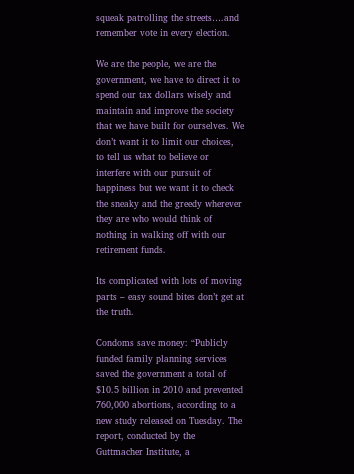squeak patrolling the streets….and remember vote in every election.

We are the people, we are the government, we have to direct it to spend our tax dollars wisely and maintain and improve the society that we have built for ourselves. We don’t want it to limit our choices, to tell us what to believe or interfere with our pursuit of happiness but we want it to check the sneaky and the greedy wherever they are who would think of nothing in walking off with our retirement funds.

Its complicated with lots of moving parts – easy sound bites don’t get at the truth.

Condoms save money: “Publicly funded family planning services saved the government a total of $10.5 billion in 2010 and prevented 760,000 abortions, according to a new study released on Tuesday. The report, conducted by the Guttmacher Institute, a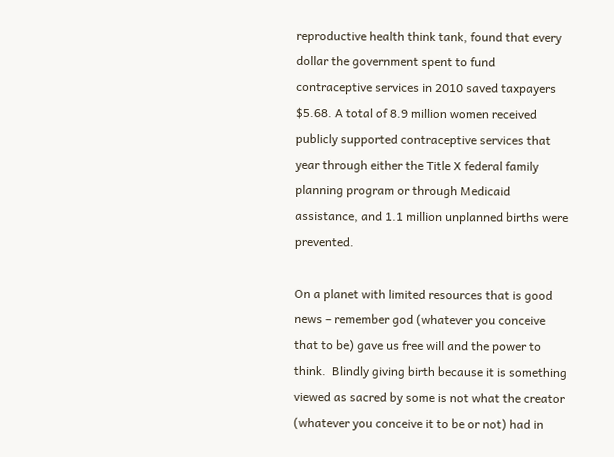reproductive health think tank, found that every dollar the government spent to fund contraceptive services in 2010 saved taxpayers $5.68. A total of 8.9 million women received publicly supported contraceptive services that year through either the Title X federal family planning program or through Medicaid assistance, and 1.1 million unplanned births were prevented.

On a planet with limited resources that is good news – remember god (whatever you conceive that to be) gave us free will and the power to think.  Blindly giving birth because it is something viewed as sacred by some is not what the creator (whatever you conceive it to be or not) had in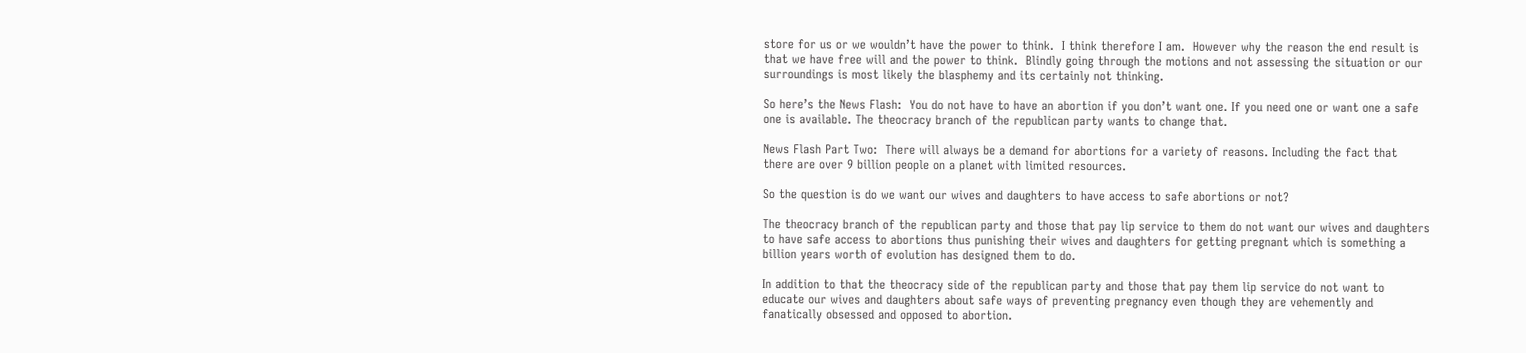store for us or we wouldn’t have the power to think.  I think therefore I am.  However why the reason the end result is that we have free will and the power to think.  Blindly going through the motions and not assessing the situation or our surroundings is most likely the blasphemy and its certainly not thinking.

So here’s the News Flash:  You do not have to have an abortion if you don’t want one. If you need one or want one a safe one is available. The theocracy branch of the republican party wants to change that.

News Flash Part Two:  There will always be a demand for abortions for a variety of reasons. Including the fact that there are over 9 billion people on a planet with limited resources.

So the question is do we want our wives and daughters to have access to safe abortions or not?

The theocracy branch of the republican party and those that pay lip service to them do not want our wives and daughters to have safe access to abortions thus punishing their wives and daughters for getting pregnant which is something a billion years worth of evolution has designed them to do.

In addition to that the theocracy side of the republican party and those that pay them lip service do not want to educate our wives and daughters about safe ways of preventing pregnancy even though they are vehemently and fanatically obsessed and opposed to abortion.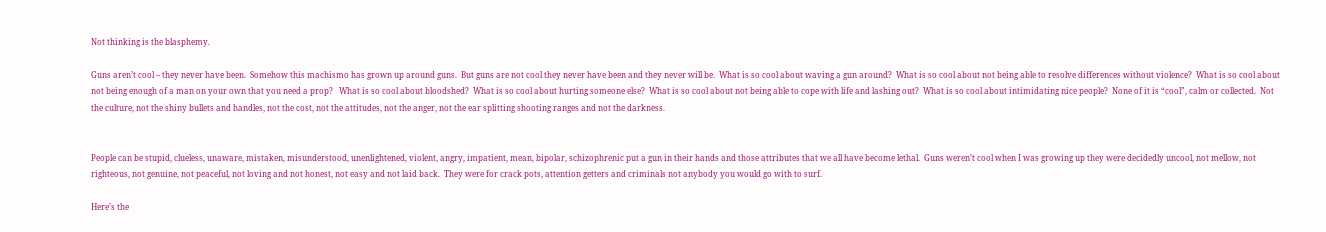Not thinking is the blasphemy.

Guns aren’t cool – they never have been.  Somehow this machismo has grown up around guns.  But guns are not cool they never have been and they never will be.  What is so cool about waving a gun around?  What is so cool about not being able to resolve differences without violence?  What is so cool about not being enough of a man on your own that you need a prop?   What is so cool about bloodshed?  What is so cool about hurting someone else?  What is so cool about not being able to cope with life and lashing out?  What is so cool about intimidating nice people?  None of it is “cool”, calm or collected.  Not the culture, not the shiny bullets and handles, not the cost, not the attitudes, not the anger, not the ear splitting shooting ranges and not the darkness.


People can be stupid, clueless, unaware, mistaken, misunderstood, unenlightened, violent, angry, impatient, mean, bipolar, schizophrenic put a gun in their hands and those attributes that we all have become lethal.  Guns weren’t cool when I was growing up they were decidedly uncool, not mellow, not righteous, not genuine, not peaceful, not loving and not honest, not easy and not laid back.  They were for crack pots, attention getters and criminals not anybody you would go with to surf.

Here’s the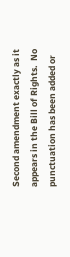Second amendment exactly as it appears in the Bill of Rights.  No punctuation has been added or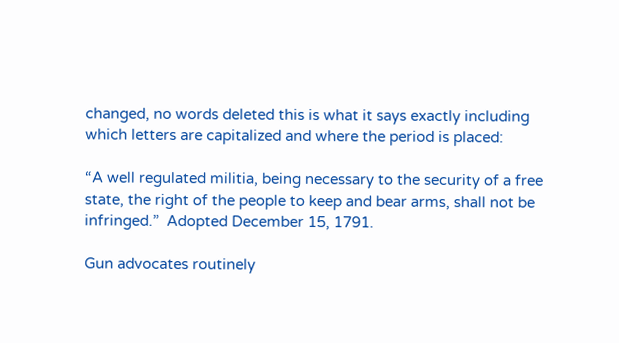changed, no words deleted this is what it says exactly including which letters are capitalized and where the period is placed:

“A well regulated militia, being necessary to the security of a free state, the right of the people to keep and bear arms, shall not be infringed.”  Adopted December 15, 1791.

Gun advocates routinely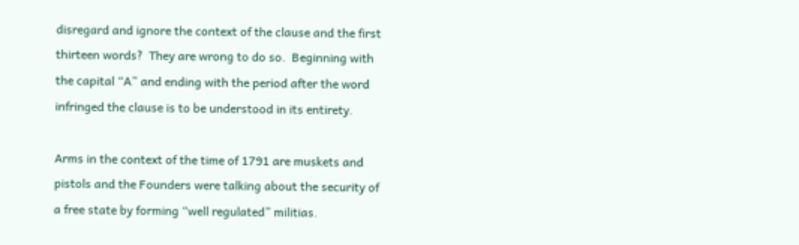disregard and ignore the context of the clause and the first thirteen words?  They are wrong to do so.  Beginning with the capital “A” and ending with the period after the word infringed the clause is to be understood in its entirety.

Arms in the context of the time of 1791 are muskets and pistols and the Founders were talking about the security of a free state by forming “well regulated” militias.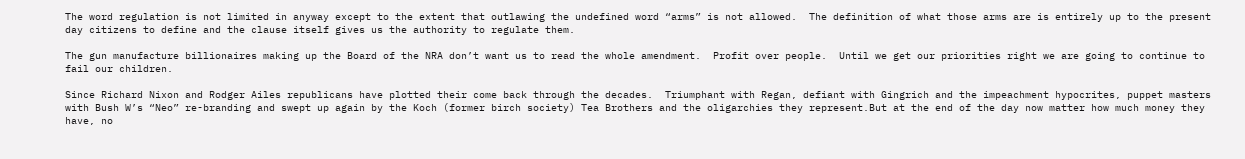The word regulation is not limited in anyway except to the extent that outlawing the undefined word “arms” is not allowed.  The definition of what those arms are is entirely up to the present day citizens to define and the clause itself gives us the authority to regulate them.

The gun manufacture billionaires making up the Board of the NRA don’t want us to read the whole amendment.  Profit over people.  Until we get our priorities right we are going to continue to fail our children.

Since Richard Nixon and Rodger Ailes republicans have plotted their come back through the decades.  Triumphant with Regan, defiant with Gingrich and the impeachment hypocrites, puppet masters with Bush W’s “Neo” re-branding and swept up again by the Koch (former birch society) Tea Brothers and the oligarchies they represent.But at the end of the day now matter how much money they have, no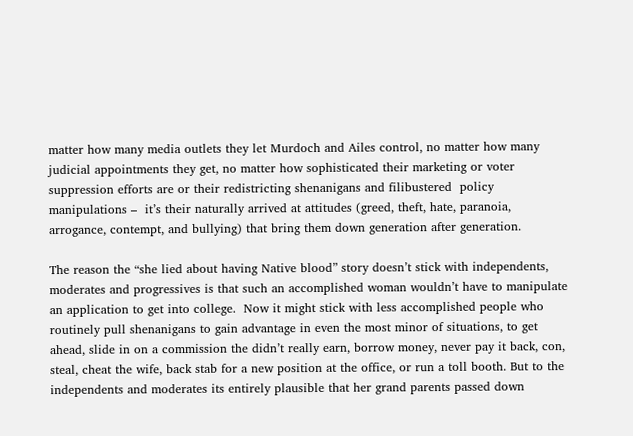matter how many media outlets they let Murdoch and Ailes control, no matter how many judicial appointments they get, no matter how sophisticated their marketing or voter suppression efforts are or their redistricting shenanigans and filibustered  policy manipulations –  it’s their naturally arrived at attitudes (greed, theft, hate, paranoia, arrogance, contempt, and bullying) that bring them down generation after generation.

The reason the “she lied about having Native blood” story doesn’t stick with independents, moderates and progressives is that such an accomplished woman wouldn’t have to manipulate an application to get into college.  Now it might stick with less accomplished people who routinely pull shenanigans to gain advantage in even the most minor of situations, to get ahead, slide in on a commission the didn’t really earn, borrow money, never pay it back, con, steal, cheat the wife, back stab for a new position at the office, or run a toll booth. But to the independents and moderates its entirely plausible that her grand parents passed down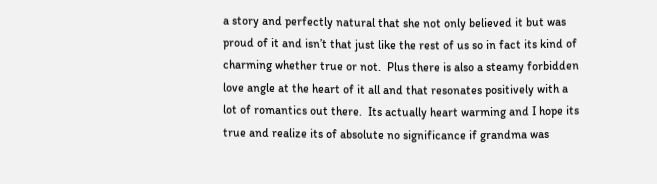a story and perfectly natural that she not only believed it but was proud of it and isn’t that just like the rest of us so in fact its kind of charming whether true or not.  Plus there is also a steamy forbidden love angle at the heart of it all and that resonates positively with a lot of romantics out there.  Its actually heart warming and I hope its true and realize its of absolute no significance if grandma was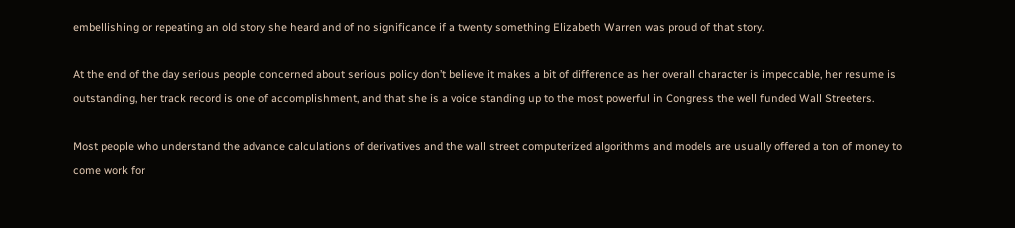embellishing or repeating an old story she heard and of no significance if a twenty something Elizabeth Warren was proud of that story.

At the end of the day serious people concerned about serious policy don’t believe it makes a bit of difference as her overall character is impeccable, her resume is outstanding, her track record is one of accomplishment, and that she is a voice standing up to the most powerful in Congress the well funded Wall Streeters.

Most people who understand the advance calculations of derivatives and the wall street computerized algorithms and models are usually offered a ton of money to come work for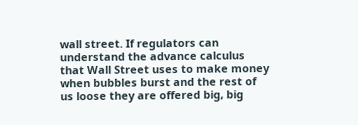wall street. If regulators can understand the advance calculus that Wall Street uses to make money when bubbles burst and the rest of us loose they are offered big, big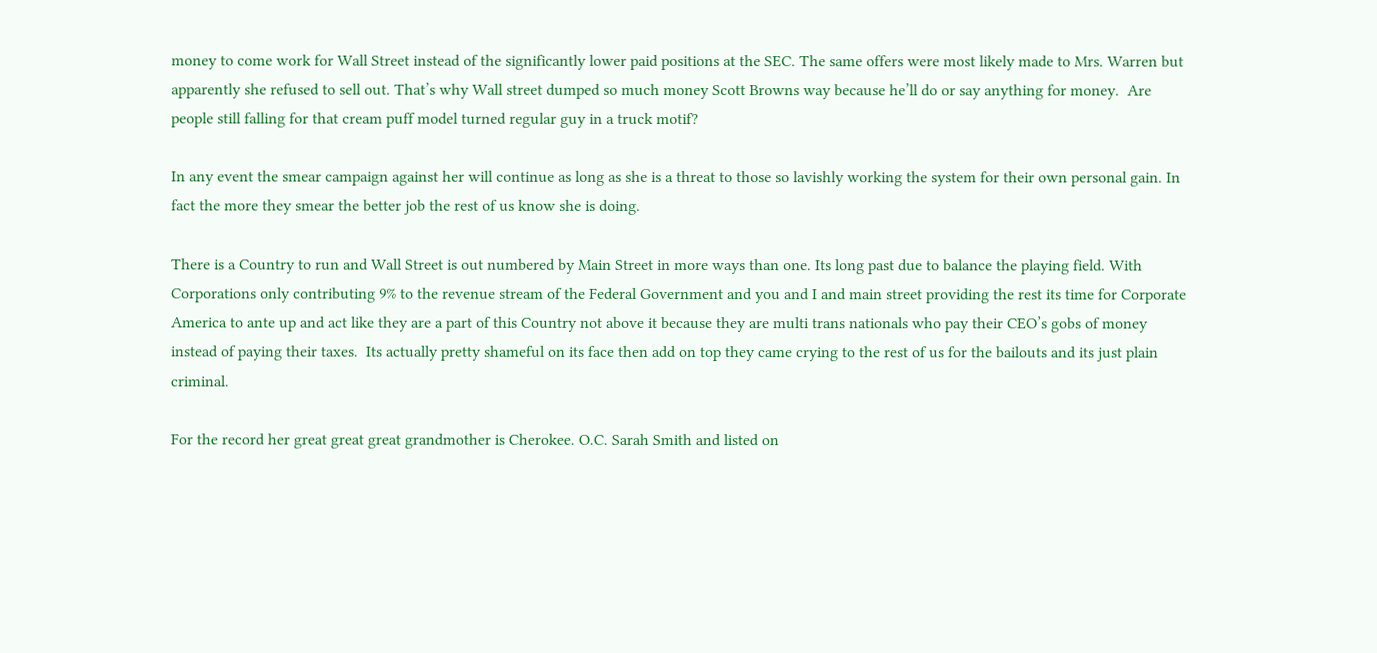money to come work for Wall Street instead of the significantly lower paid positions at the SEC. The same offers were most likely made to Mrs. Warren but apparently she refused to sell out. That’s why Wall street dumped so much money Scott Browns way because he’ll do or say anything for money.  Are people still falling for that cream puff model turned regular guy in a truck motif?

In any event the smear campaign against her will continue as long as she is a threat to those so lavishly working the system for their own personal gain. In fact the more they smear the better job the rest of us know she is doing.

There is a Country to run and Wall Street is out numbered by Main Street in more ways than one. Its long past due to balance the playing field. With Corporations only contributing 9% to the revenue stream of the Federal Government and you and I and main street providing the rest its time for Corporate America to ante up and act like they are a part of this Country not above it because they are multi trans nationals who pay their CEO’s gobs of money instead of paying their taxes.  Its actually pretty shameful on its face then add on top they came crying to the rest of us for the bailouts and its just plain criminal.

For the record her great great great grandmother is Cherokee. O.C. Sarah Smith and listed on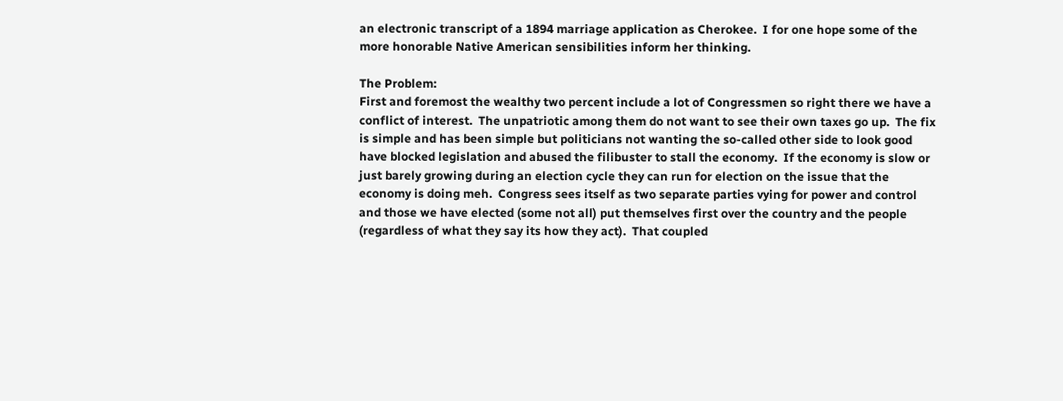an electronic transcript of a 1894 marriage application as Cherokee.  I for one hope some of the more honorable Native American sensibilities inform her thinking.

The Problem:
First and foremost the wealthy two percent include a lot of Congressmen so right there we have a conflict of interest.  The unpatriotic among them do not want to see their own taxes go up.  The fix is simple and has been simple but politicians not wanting the so-called other side to look good have blocked legislation and abused the filibuster to stall the economy.  If the economy is slow or just barely growing during an election cycle they can run for election on the issue that the economy is doing meh.  Congress sees itself as two separate parties vying for power and control and those we have elected (some not all) put themselves first over the country and the people (regardless of what they say its how they act).  That coupled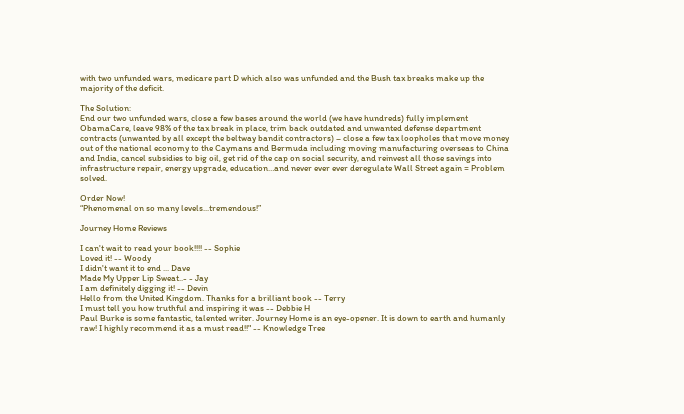with two unfunded wars, medicare part D which also was unfunded and the Bush tax breaks make up the majority of the deficit.

The Solution:
End our two unfunded wars, close a few bases around the world (we have hundreds) fully implement ObamaCare, leave 98% of the tax break in place, trim back outdated and unwanted defense department contracts (unwanted by all except the beltway bandit contractors) – close a few tax loopholes that move money out of the national economy to the Caymans and Bermuda including moving manufacturing overseas to China and India, cancel subsidies to big oil, get rid of the cap on social security, and reinvest all those savings into infrastructure repair, energy upgrade, education…and never ever ever deregulate Wall Street again = Problem solved.

Order Now!
“Phenomenal on so many levels...tremendous!”

Journey Home Reviews

I can't wait to read your book!!!! -- Sophie
Loved it! -- Woody
I didn't want it to end ... Dave
Made My Upper Lip Sweat..- - Jay
I am definitely digging it! -- Devin
Hello from the United Kingdom. Thanks for a brilliant book -- Terry
I must tell you how truthful and inspiring it was -- Debbie H
Paul Burke is some fantastic, talented writer. Journey Home is an eye-opener. It is down to earth and humanly raw! I highly recommend it as a must read!!" -- Knowledge Tree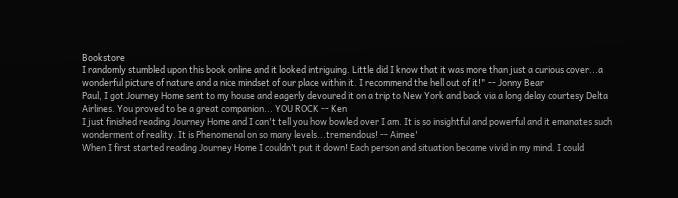Bookstore
I randomly stumbled upon this book online and it looked intriguing. Little did I know that it was more than just a curious cover...a wonderful picture of nature and a nice mindset of our place within it. I recommend the hell out of it!" -- Jonny Bear
Paul, I got Journey Home sent to my house and eagerly devoured it on a trip to New York and back via a long delay courtesy Delta Airlines. You proved to be a great companion... YOU ROCK -- Ken
I just finished reading Journey Home and I can't tell you how bowled over I am. It is so insightful and powerful and it emanates such wonderment of reality. It is Phenomenal on so many levels...tremendous! -- Aimee'
When I first started reading Journey Home I couldn’t put it down! Each person and situation became vivid in my mind. I could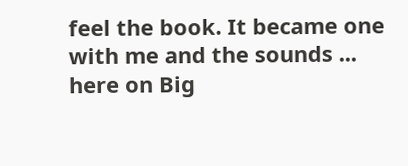feel the book. It became one with me and the sounds ... here on Big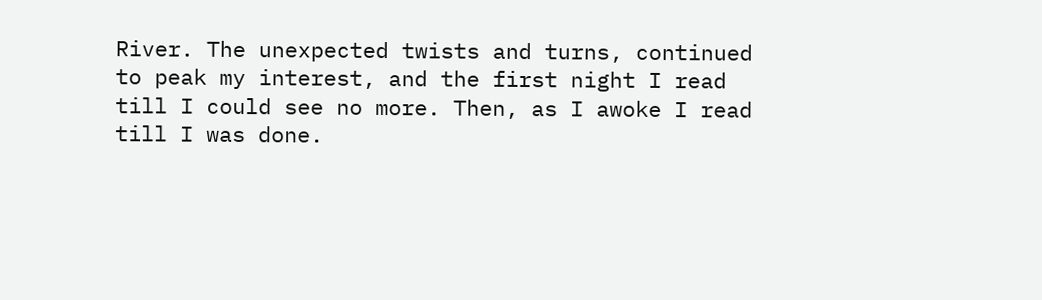River. The unexpected twists and turns, continued to peak my interest, and the first night I read till I could see no more. Then, as I awoke I read till I was done.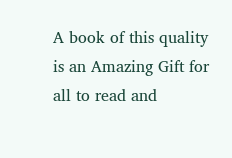A book of this quality is an Amazing Gift for all to read and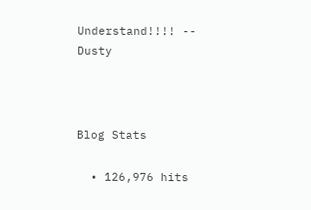Understand!!!! -- Dusty



Blog Stats

  • 126,976 hits